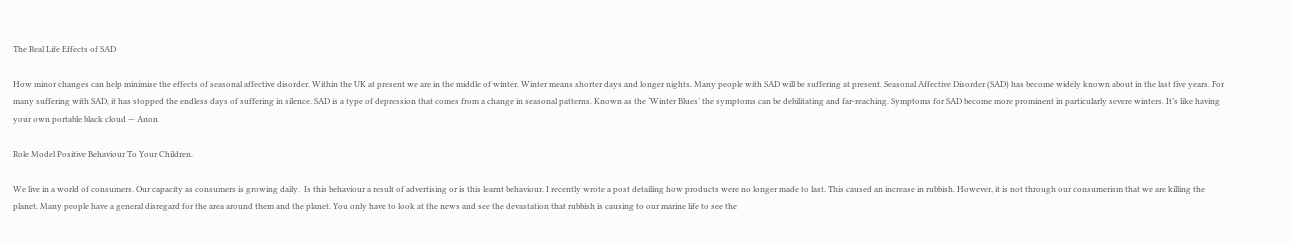The Real Life Effects of SAD

How minor changes can help minimise the effects of seasonal affective disorder. Within the UK at present we are in the middle of winter. Winter means shorter days and longer nights. Many people with SAD will be suffering at present. Seasonal Affective Disorder (SAD) has become widely known about in the last five years. For many suffering with SAD, it has stopped the endless days of suffering in silence. SAD is a type of depression that comes from a change in seasonal patterns. Known as the ‘Winter Blues’ the symptoms can be debilitating and far-reaching. Symptoms for SAD become more prominent in particularly severe winters. It’s like having your own portable black cloud — Anon

Role Model Positive Behaviour To Your Children.

We live in a world of consumers. Our capacity as consumers is growing daily.  Is this behaviour a result of advertising or is this learnt behaviour. I recently wrote a post detailing how products were no longer made to last. This caused an increase in rubbish. However, it is not through our consumerism that we are killing the planet. Many people have a general disregard for the area around them and the planet. You only have to look at the news and see the devastation that rubbish is causing to our marine life to see the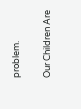problem.

Our Children Are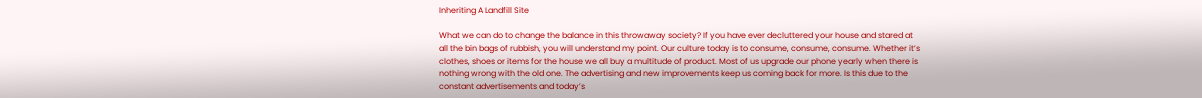Inheriting A Landfill Site

What we can do to change the balance in this throwaway society? If you have ever decluttered your house and stared at all the bin bags of rubbish, you will understand my point. Our culture today is to consume, consume, consume. Whether it’s clothes, shoes or items for the house we all buy a multitude of product. Most of us upgrade our phone yearly when there is nothing wrong with the old one. The advertising and new improvements keep us coming back for more. Is this due to the constant advertisements and today’s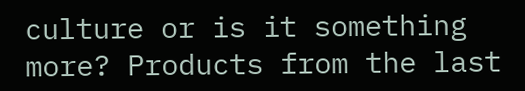culture or is it something more? Products from the last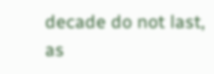decade do not last, as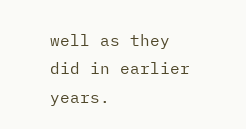well as they did in earlier years.